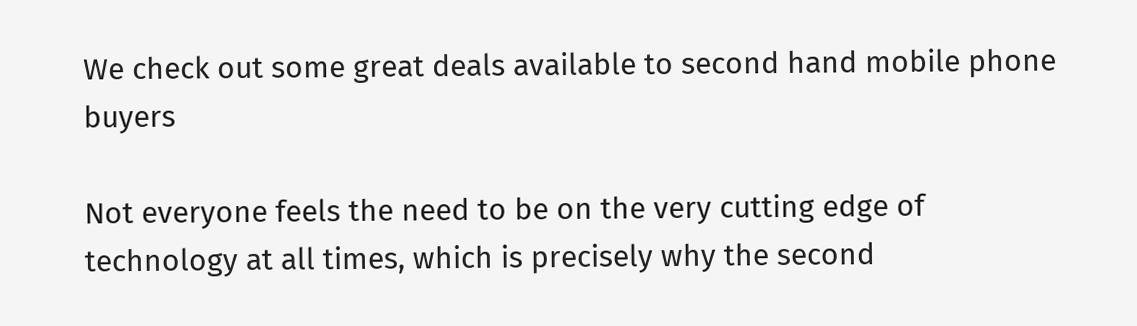We check out some great deals available to second hand mobile phone buyers

Not everyone feels the need to be on the very cutting edge of technology at all times, which is precisely why the second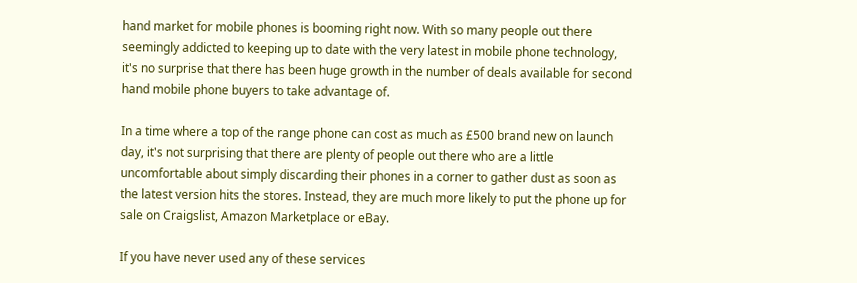hand market for mobile phones is booming right now. With so many people out there seemingly addicted to keeping up to date with the very latest in mobile phone technology, it's no surprise that there has been huge growth in the number of deals available for second hand mobile phone buyers to take advantage of.

In a time where a top of the range phone can cost as much as £500 brand new on launch day, it's not surprising that there are plenty of people out there who are a little uncomfortable about simply discarding their phones in a corner to gather dust as soon as the latest version hits the stores. Instead, they are much more likely to put the phone up for sale on Craigslist, Amazon Marketplace or eBay.

If you have never used any of these services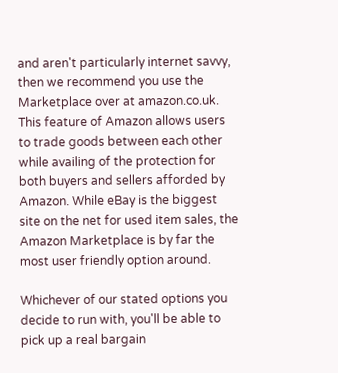and aren't particularly internet savvy, then we recommend you use the Marketplace over at amazon.co.uk. This feature of Amazon allows users to trade goods between each other while availing of the protection for both buyers and sellers afforded by Amazon. While eBay is the biggest site on the net for used item sales, the Amazon Marketplace is by far the most user friendly option around.

Whichever of our stated options you decide to run with, you'll be able to pick up a real bargain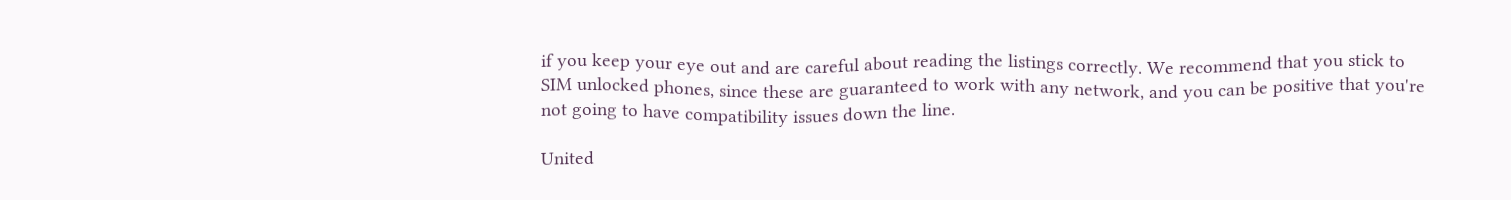if you keep your eye out and are careful about reading the listings correctly. We recommend that you stick to SIM unlocked phones, since these are guaranteed to work with any network, and you can be positive that you're not going to have compatibility issues down the line.

United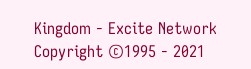Kingdom - Excite Network Copyright ©1995 - 2021